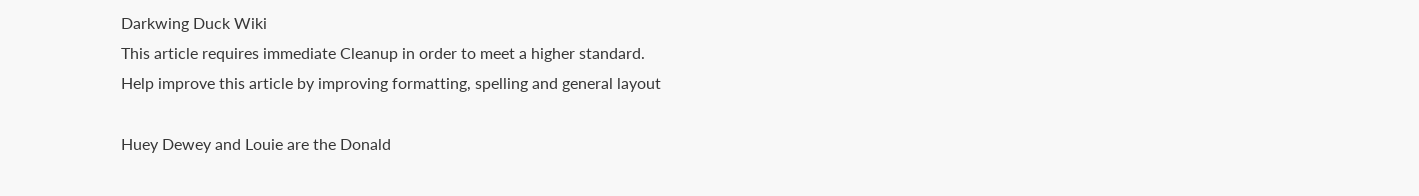Darkwing Duck Wiki
This article requires immediate Cleanup in order to meet a higher standard.
Help improve this article by improving formatting, spelling and general layout

Huey Dewey and Louie are the Donald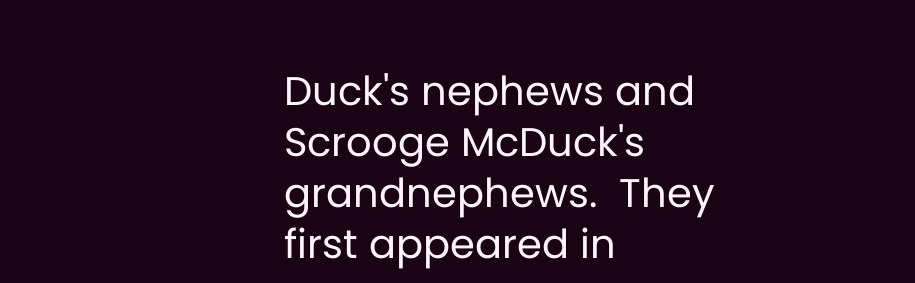Duck's nephews and Scrooge McDuck's grandnephews.  They first appeared in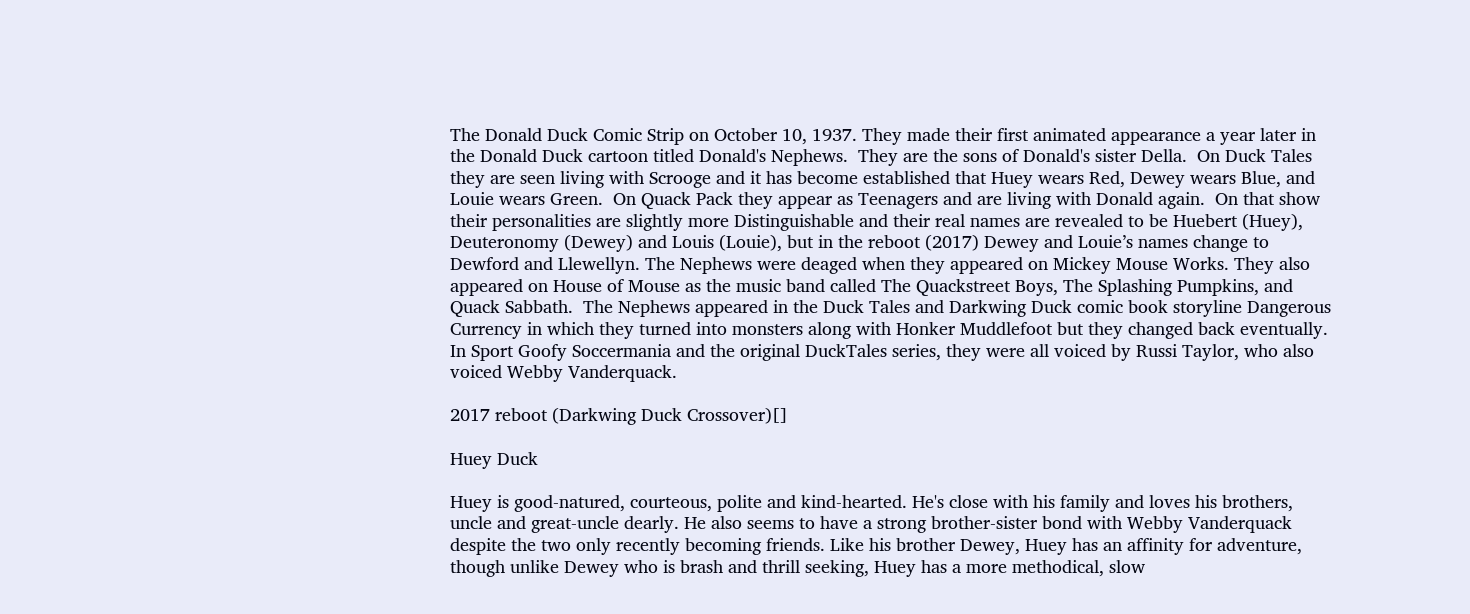The Donald Duck Comic Strip on October 10, 1937. They made their first animated appearance a year later in the Donald Duck cartoon titled Donald's Nephews.  They are the sons of Donald's sister Della.  On Duck Tales they are seen living with Scrooge and it has become established that Huey wears Red, Dewey wears Blue, and Louie wears Green.  On Quack Pack they appear as Teenagers and are living with Donald again.  On that show their personalities are slightly more Distinguishable and their real names are revealed to be Huebert (Huey), Deuteronomy (Dewey) and Louis (Louie), but in the reboot (2017) Dewey and Louie’s names change to Dewford and Llewellyn. The Nephews were deaged when they appeared on Mickey Mouse Works. They also appeared on House of Mouse as the music band called The Quackstreet Boys, The Splashing Pumpkins, and Quack Sabbath.  The Nephews appeared in the Duck Tales and Darkwing Duck comic book storyline Dangerous Currency in which they turned into monsters along with Honker Muddlefoot but they changed back eventually. In Sport Goofy Soccermania and the original DuckTales series, they were all voiced by Russi Taylor, who also voiced Webby Vanderquack.

2017 reboot (Darkwing Duck Crossover)[]

Huey Duck

Huey is good-natured, courteous, polite and kind-hearted. He's close with his family and loves his brothers, uncle and great-uncle dearly. He also seems to have a strong brother-sister bond with Webby Vanderquack despite the two only recently becoming friends. Like his brother Dewey, Huey has an affinity for adventure, though unlike Dewey who is brash and thrill seeking, Huey has a more methodical, slow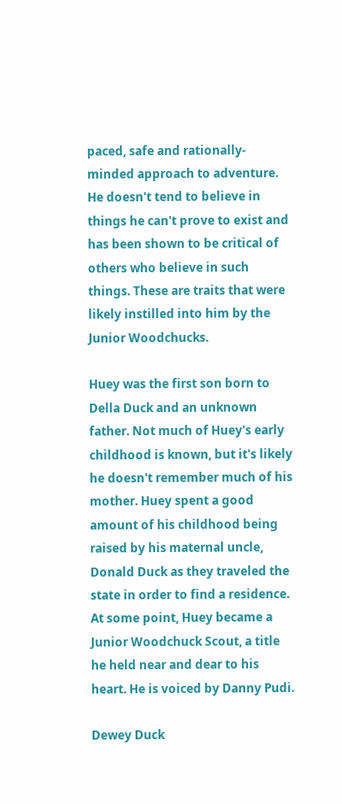paced, safe and rationally-minded approach to adventure. He doesn't tend to believe in things he can't prove to exist and has been shown to be critical of others who believe in such things. These are traits that were likely instilled into him by the Junior Woodchucks.

Huey was the first son born to Della Duck and an unknown father. Not much of Huey's early childhood is known, but it's likely he doesn't remember much of his mother. Huey spent a good amount of his childhood being raised by his maternal uncle, Donald Duck as they traveled the state in order to find a residence. At some point, Huey became a Junior Woodchuck Scout, a title he held near and dear to his heart. He is voiced by Danny Pudi.

Dewey Duck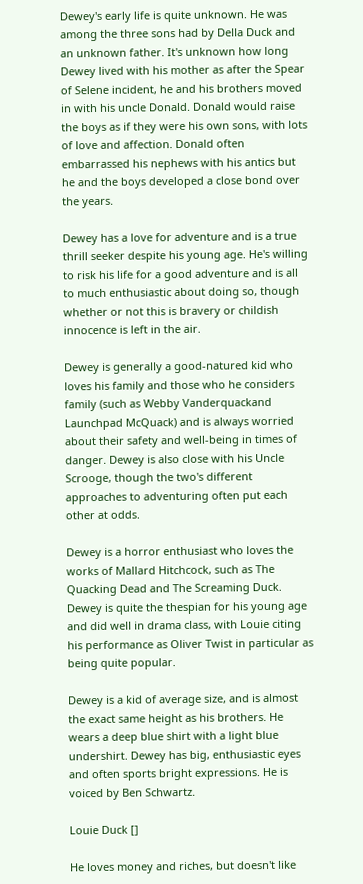Dewey's early life is quite unknown. He was among the three sons had by Della Duck and an unknown father. It's unknown how long Dewey lived with his mother as after the Spear of Selene incident, he and his brothers moved in with his uncle Donald. Donald would raise the boys as if they were his own sons, with lots of love and affection. Donald often embarrassed his nephews with his antics but he and the boys developed a close bond over the years.

Dewey has a love for adventure and is a true thrill seeker despite his young age. He's willing to risk his life for a good adventure and is all to much enthusiastic about doing so, though whether or not this is bravery or childish innocence is left in the air.

Dewey is generally a good-natured kid who loves his family and those who he considers family (such as Webby Vanderquackand Launchpad McQuack) and is always worried about their safety and well-being in times of danger. Dewey is also close with his Uncle Scrooge, though the two's different approaches to adventuring often put each other at odds.

Dewey is a horror enthusiast who loves the works of Mallard Hitchcock, such as The Quacking Dead and The Screaming Duck. Dewey is quite the thespian for his young age and did well in drama class, with Louie citing his performance as Oliver Twist in particular as being quite popular.

Dewey is a kid of average size, and is almost the exact same height as his brothers. He wears a deep blue shirt with a light blue undershirt. Dewey has big, enthusiastic eyes and often sports bright expressions. He is voiced by Ben Schwartz.

Louie Duck []

He loves money and riches, but doesn't like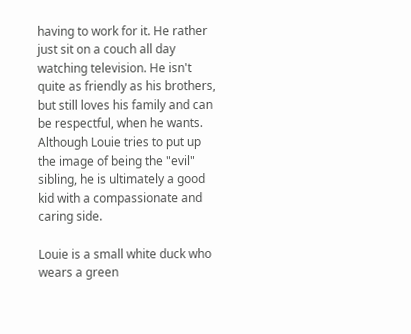having to work for it. He rather just sit on a couch all day watching television. He isn't quite as friendly as his brothers, but still loves his family and can be respectful, when he wants. Although Louie tries to put up the image of being the "evil" sibling, he is ultimately a good kid with a compassionate and caring side.

Louie is a small white duck who wears a green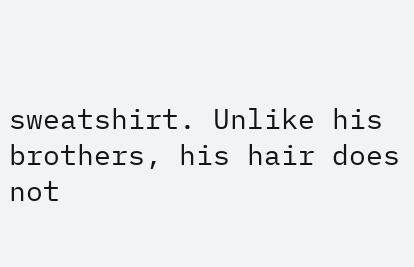sweatshirt. Unlike his brothers, his hair does not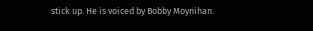stick up. He is voiced by Bobby Moynihan.